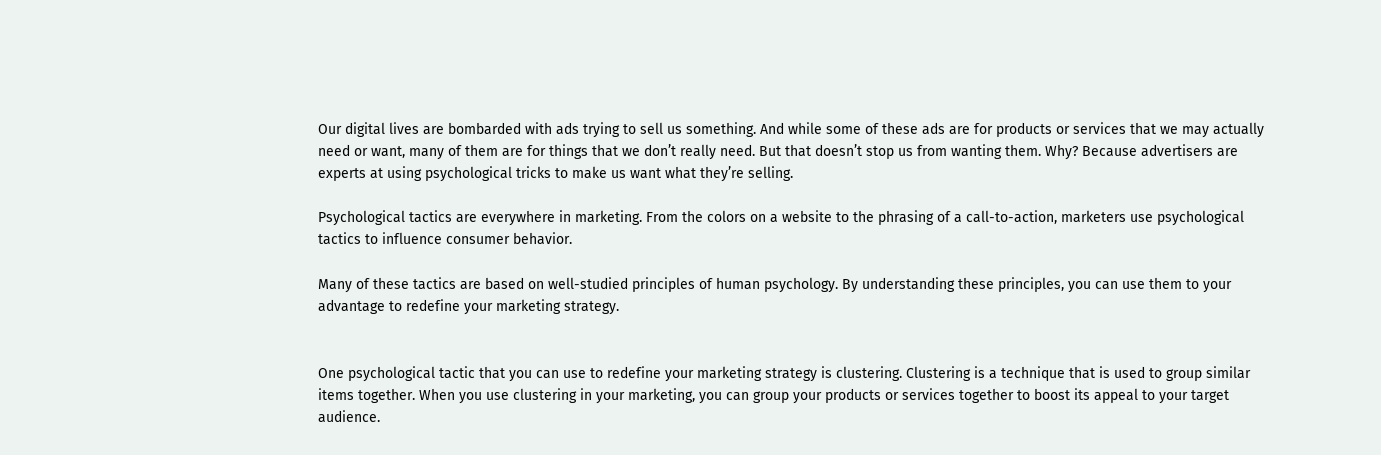Our digital lives are bombarded with ads trying to sell us something. And while some of these ads are for products or services that we may actually need or want, many of them are for things that we don’t really need. But that doesn’t stop us from wanting them. Why? Because advertisers are experts at using psychological tricks to make us want what they’re selling.

Psychological tactics are everywhere in marketing. From the colors on a website to the phrasing of a call-to-action, marketers use psychological tactics to influence consumer behavior.

Many of these tactics are based on well-studied principles of human psychology. By understanding these principles, you can use them to your advantage to redefine your marketing strategy.


One psychological tactic that you can use to redefine your marketing strategy is clustering. Clustering is a technique that is used to group similar items together. When you use clustering in your marketing, you can group your products or services together to boost its appeal to your target audience.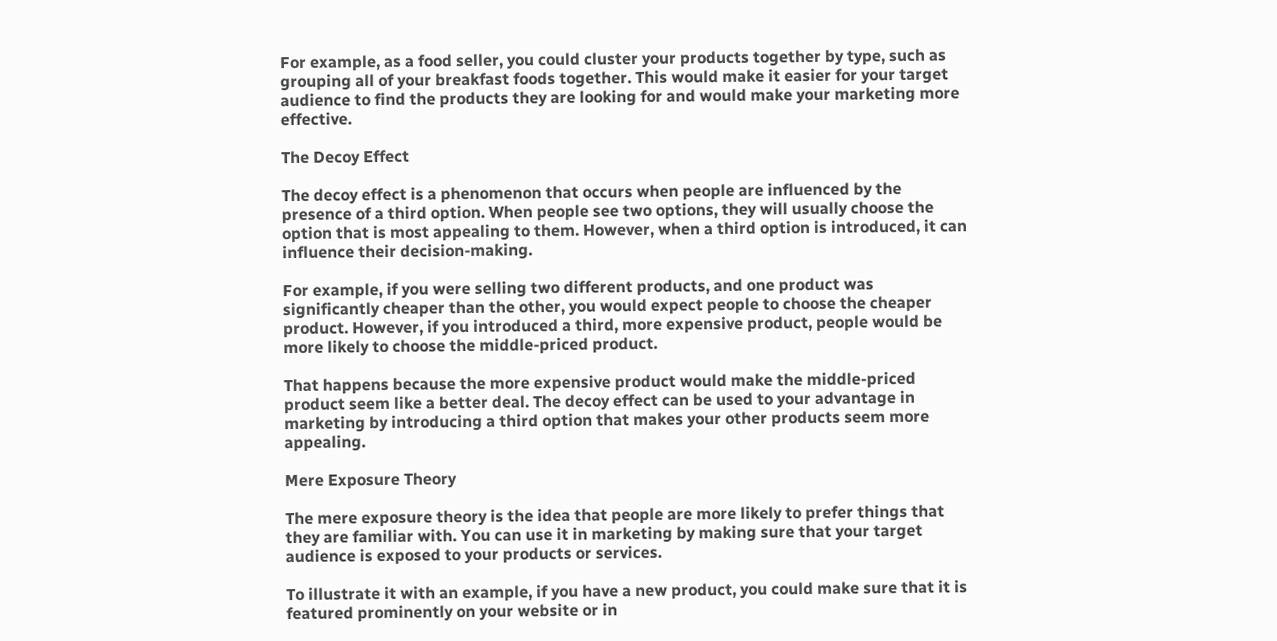For example, as a food seller, you could cluster your products together by type, such as grouping all of your breakfast foods together. This would make it easier for your target audience to find the products they are looking for and would make your marketing more effective.

The Decoy Effect

The decoy effect is a phenomenon that occurs when people are influenced by the presence of a third option. When people see two options, they will usually choose the option that is most appealing to them. However, when a third option is introduced, it can influence their decision-making.

For example, if you were selling two different products, and one product was significantly cheaper than the other, you would expect people to choose the cheaper product. However, if you introduced a third, more expensive product, people would be more likely to choose the middle-priced product.

That happens because the more expensive product would make the middle-priced product seem like a better deal. The decoy effect can be used to your advantage in marketing by introducing a third option that makes your other products seem more appealing.

Mere Exposure Theory

The mere exposure theory is the idea that people are more likely to prefer things that they are familiar with. You can use it in marketing by making sure that your target audience is exposed to your products or services.

To illustrate it with an example, if you have a new product, you could make sure that it is featured prominently on your website or in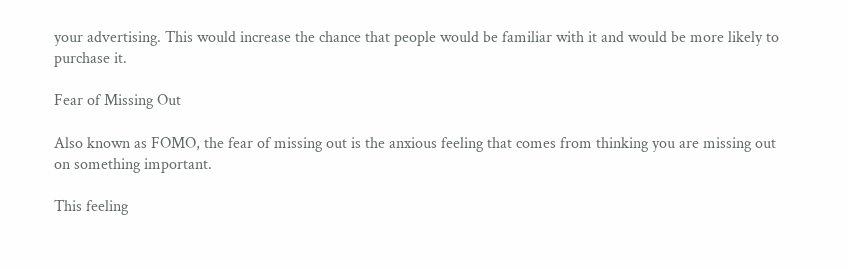your advertising. This would increase the chance that people would be familiar with it and would be more likely to purchase it.

Fear of Missing Out

Also known as FOMO, the fear of missing out is the anxious feeling that comes from thinking you are missing out on something important.

This feeling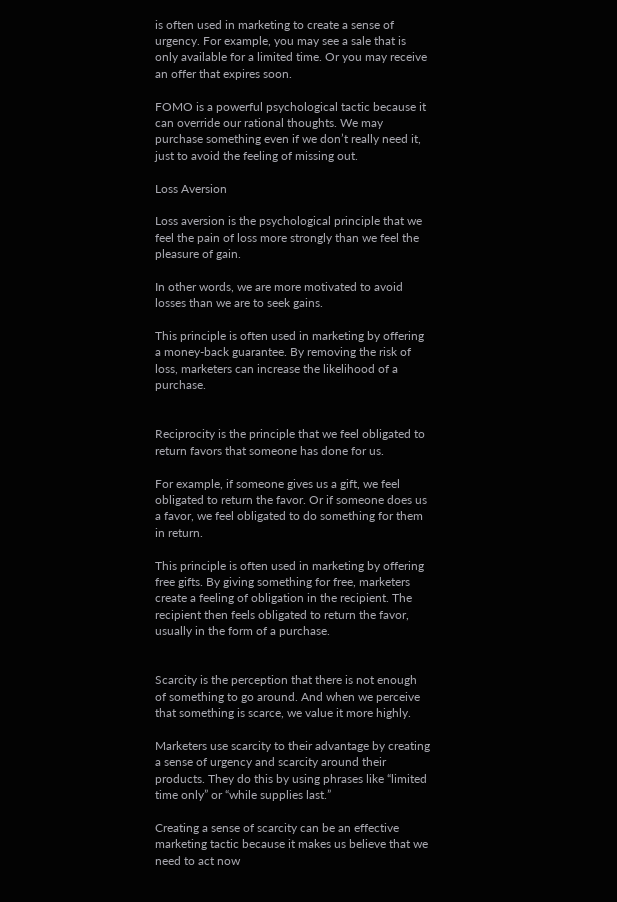is often used in marketing to create a sense of urgency. For example, you may see a sale that is only available for a limited time. Or you may receive an offer that expires soon.

FOMO is a powerful psychological tactic because it can override our rational thoughts. We may purchase something even if we don’t really need it, just to avoid the feeling of missing out.

Loss Aversion

Loss aversion is the psychological principle that we feel the pain of loss more strongly than we feel the pleasure of gain.

In other words, we are more motivated to avoid losses than we are to seek gains.

This principle is often used in marketing by offering a money-back guarantee. By removing the risk of loss, marketers can increase the likelihood of a purchase.


Reciprocity is the principle that we feel obligated to return favors that someone has done for us.

For example, if someone gives us a gift, we feel obligated to return the favor. Or if someone does us a favor, we feel obligated to do something for them in return.

This principle is often used in marketing by offering free gifts. By giving something for free, marketers create a feeling of obligation in the recipient. The recipient then feels obligated to return the favor, usually in the form of a purchase.


Scarcity is the perception that there is not enough of something to go around. And when we perceive that something is scarce, we value it more highly.

Marketers use scarcity to their advantage by creating a sense of urgency and scarcity around their products. They do this by using phrases like “limited time only” or “while supplies last.”

Creating a sense of scarcity can be an effective marketing tactic because it makes us believe that we need to act now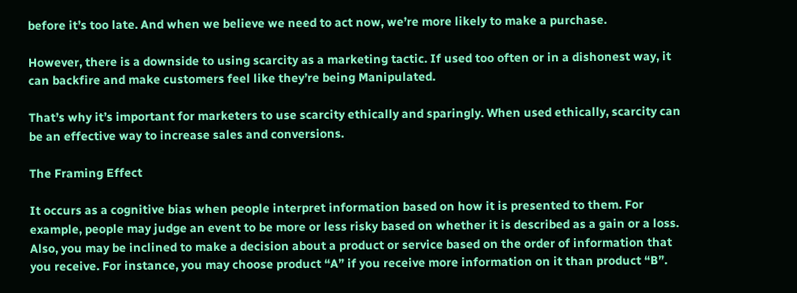before it’s too late. And when we believe we need to act now, we’re more likely to make a purchase.

However, there is a downside to using scarcity as a marketing tactic. If used too often or in a dishonest way, it can backfire and make customers feel like they’re being Manipulated.

That’s why it’s important for marketers to use scarcity ethically and sparingly. When used ethically, scarcity can be an effective way to increase sales and conversions.

The Framing Effect

It occurs as a cognitive bias when people interpret information based on how it is presented to them. For example, people may judge an event to be more or less risky based on whether it is described as a gain or a loss. Also, you may be inclined to make a decision about a product or service based on the order of information that you receive. For instance, you may choose product “A” if you receive more information on it than product “B”.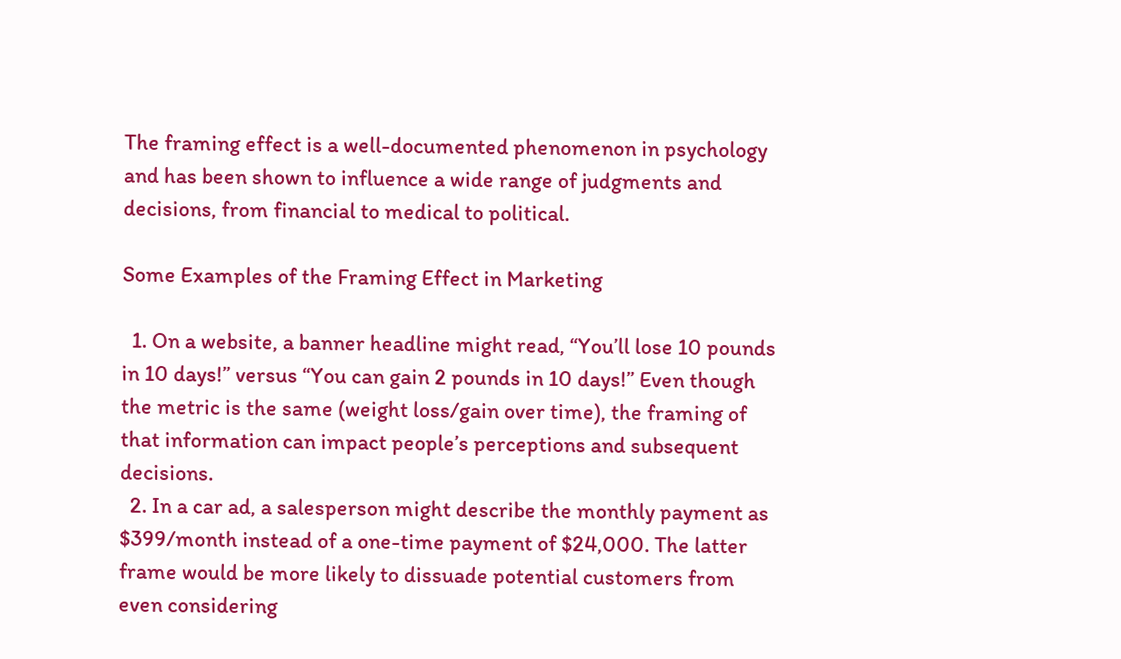The framing effect is a well-documented phenomenon in psychology and has been shown to influence a wide range of judgments and decisions, from financial to medical to political.

Some Examples of the Framing Effect in Marketing

  1. On a website, a banner headline might read, “You’ll lose 10 pounds in 10 days!” versus “You can gain 2 pounds in 10 days!” Even though the metric is the same (weight loss/gain over time), the framing of that information can impact people’s perceptions and subsequent decisions.
  2. In a car ad, a salesperson might describe the monthly payment as $399/month instead of a one-time payment of $24,000. The latter frame would be more likely to dissuade potential customers from even considering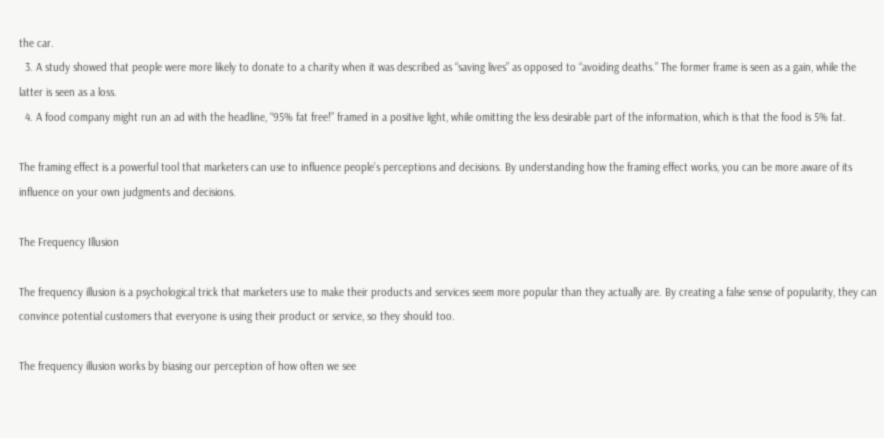the car.
  3. A study showed that people were more likely to donate to a charity when it was described as “saving lives” as opposed to “avoiding deaths.” The former frame is seen as a gain, while the latter is seen as a loss.
  4. A food company might run an ad with the headline, “95% fat free!” framed in a positive light, while omitting the less desirable part of the information, which is that the food is 5% fat.

The framing effect is a powerful tool that marketers can use to influence people’s perceptions and decisions. By understanding how the framing effect works, you can be more aware of its influence on your own judgments and decisions.

The Frequency Illusion

The frequency illusion is a psychological trick that marketers use to make their products and services seem more popular than they actually are. By creating a false sense of popularity, they can convince potential customers that everyone is using their product or service, so they should too.

The frequency illusion works by biasing our perception of how often we see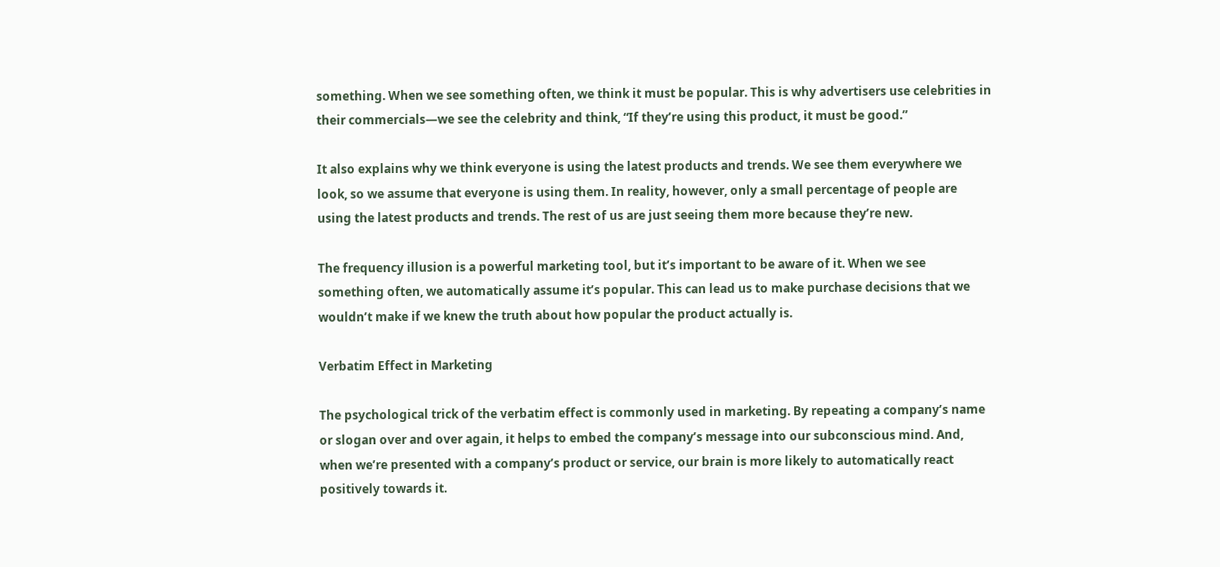something. When we see something often, we think it must be popular. This is why advertisers use celebrities in their commercials—we see the celebrity and think, “If they’re using this product, it must be good.”

It also explains why we think everyone is using the latest products and trends. We see them everywhere we look, so we assume that everyone is using them. In reality, however, only a small percentage of people are using the latest products and trends. The rest of us are just seeing them more because they’re new.

The frequency illusion is a powerful marketing tool, but it’s important to be aware of it. When we see something often, we automatically assume it’s popular. This can lead us to make purchase decisions that we wouldn’t make if we knew the truth about how popular the product actually is.

Verbatim Effect in Marketing

The psychological trick of the verbatim effect is commonly used in marketing. By repeating a company’s name or slogan over and over again, it helps to embed the company’s message into our subconscious mind. And, when we’re presented with a company’s product or service, our brain is more likely to automatically react positively towards it.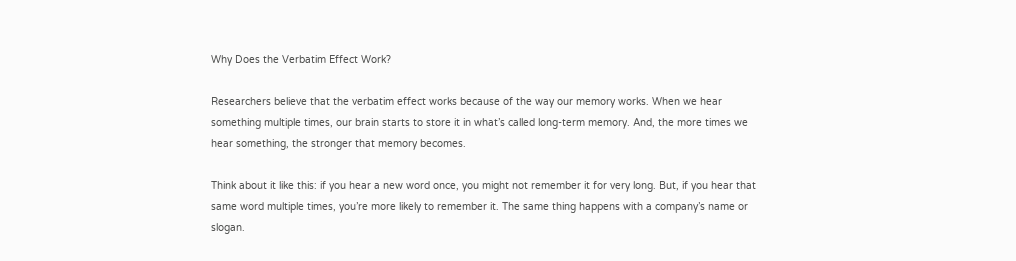Why Does the Verbatim Effect Work?

Researchers believe that the verbatim effect works because of the way our memory works. When we hear something multiple times, our brain starts to store it in what’s called long-term memory. And, the more times we hear something, the stronger that memory becomes.

Think about it like this: if you hear a new word once, you might not remember it for very long. But, if you hear that same word multiple times, you’re more likely to remember it. The same thing happens with a company’s name or slogan.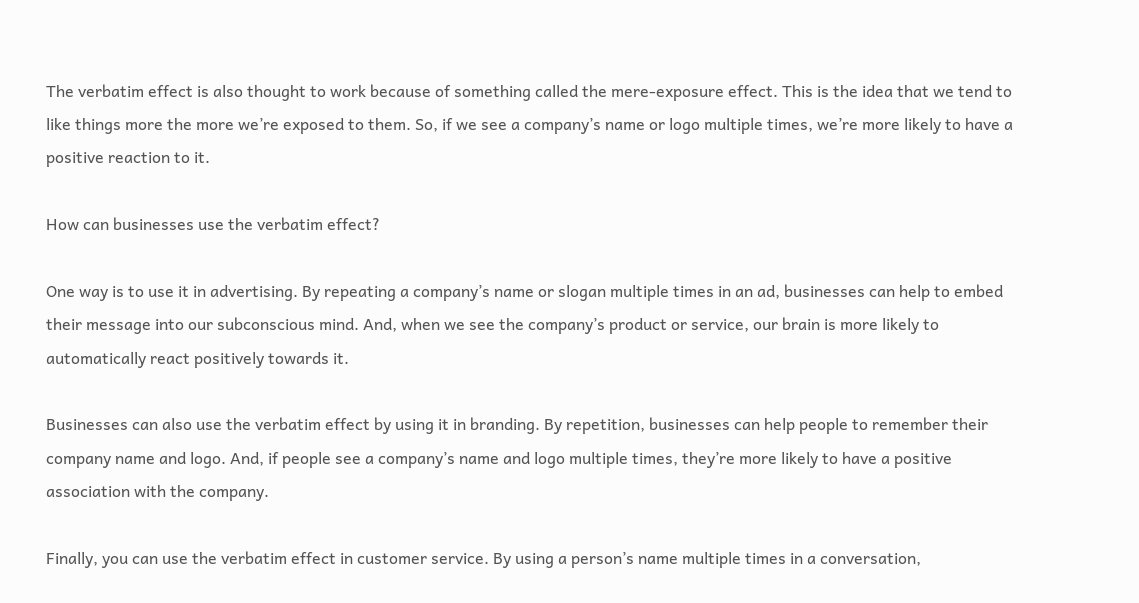The verbatim effect is also thought to work because of something called the mere-exposure effect. This is the idea that we tend to like things more the more we’re exposed to them. So, if we see a company’s name or logo multiple times, we’re more likely to have a positive reaction to it.

How can businesses use the verbatim effect?

One way is to use it in advertising. By repeating a company’s name or slogan multiple times in an ad, businesses can help to embed their message into our subconscious mind. And, when we see the company’s product or service, our brain is more likely to automatically react positively towards it.

Businesses can also use the verbatim effect by using it in branding. By repetition, businesses can help people to remember their company name and logo. And, if people see a company’s name and logo multiple times, they’re more likely to have a positive association with the company.

Finally, you can use the verbatim effect in customer service. By using a person’s name multiple times in a conversation,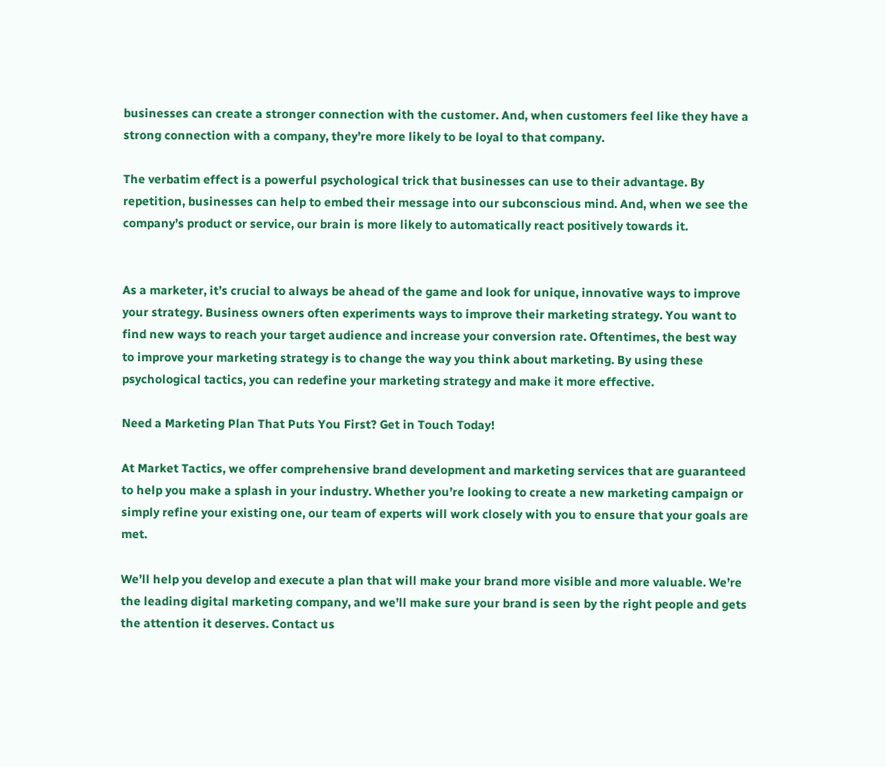businesses can create a stronger connection with the customer. And, when customers feel like they have a strong connection with a company, they’re more likely to be loyal to that company.

The verbatim effect is a powerful psychological trick that businesses can use to their advantage. By repetition, businesses can help to embed their message into our subconscious mind. And, when we see the company’s product or service, our brain is more likely to automatically react positively towards it.


As a marketer, it’s crucial to always be ahead of the game and look for unique, innovative ways to improve your strategy. Business owners often experiments ways to improve their marketing strategy. You want to find new ways to reach your target audience and increase your conversion rate. Oftentimes, the best way to improve your marketing strategy is to change the way you think about marketing. By using these psychological tactics, you can redefine your marketing strategy and make it more effective.

Need a Marketing Plan That Puts You First? Get in Touch Today!

At Market Tactics, we offer comprehensive brand development and marketing services that are guaranteed to help you make a splash in your industry. Whether you’re looking to create a new marketing campaign or simply refine your existing one, our team of experts will work closely with you to ensure that your goals are met.

We’ll help you develop and execute a plan that will make your brand more visible and more valuable. We’re the leading digital marketing company, and we’ll make sure your brand is seen by the right people and gets the attention it deserves. Contact us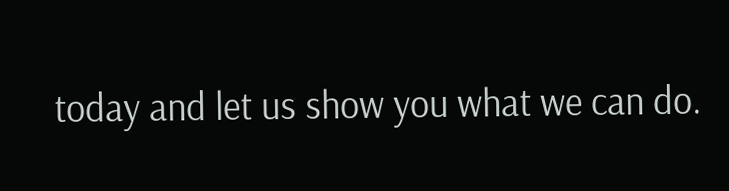today and let us show you what we can do.